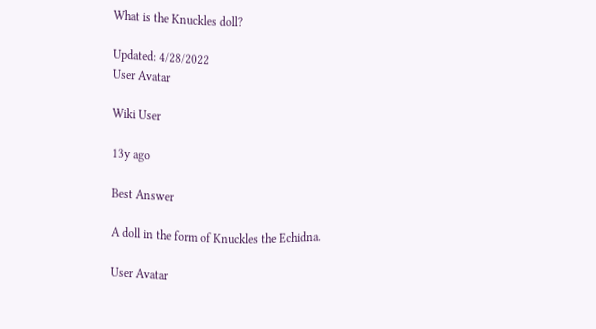What is the Knuckles doll?

Updated: 4/28/2022
User Avatar

Wiki User

13y ago

Best Answer

A doll in the form of Knuckles the Echidna.

User Avatar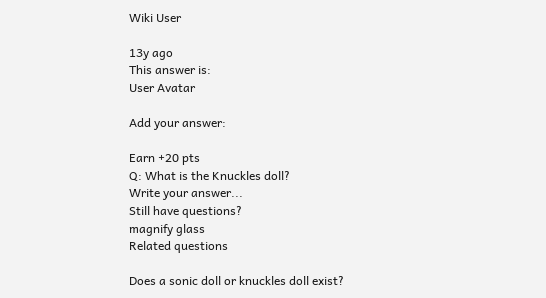Wiki User

13y ago
This answer is:
User Avatar

Add your answer:

Earn +20 pts
Q: What is the Knuckles doll?
Write your answer...
Still have questions?
magnify glass
Related questions

Does a sonic doll or knuckles doll exist?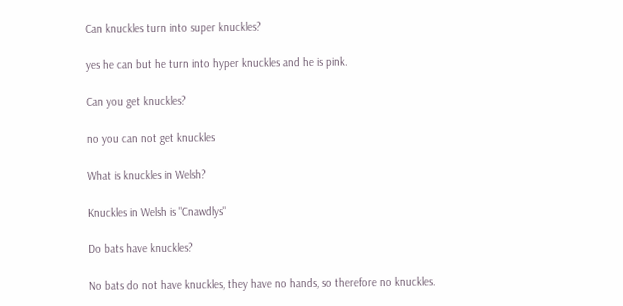Can knuckles turn into super knuckles?

yes he can but he turn into hyper knuckles and he is pink.

Can you get knuckles?

no you can not get knuckles

What is knuckles in Welsh?

Knuckles in Welsh is "Cnawdlys"

Do bats have knuckles?

No bats do not have knuckles, they have no hands, so therefore no knuckles.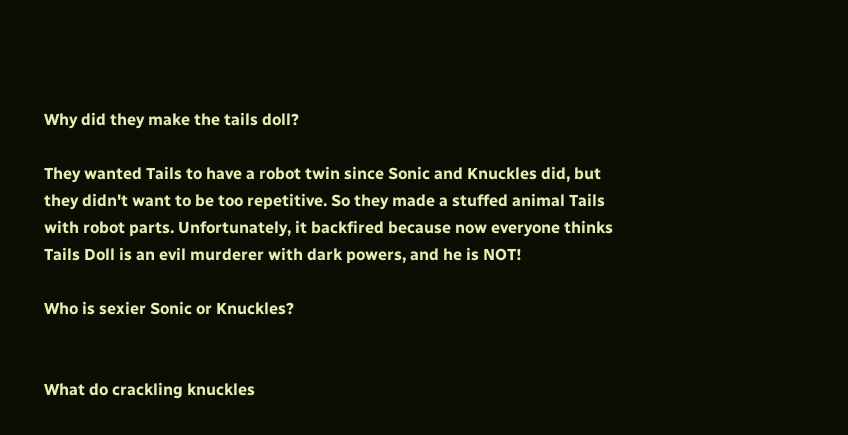Why did they make the tails doll?

They wanted Tails to have a robot twin since Sonic and Knuckles did, but they didn't want to be too repetitive. So they made a stuffed animal Tails with robot parts. Unfortunately, it backfired because now everyone thinks Tails Doll is an evil murderer with dark powers, and he is NOT!

Who is sexier Sonic or Knuckles?


What do crackling knuckles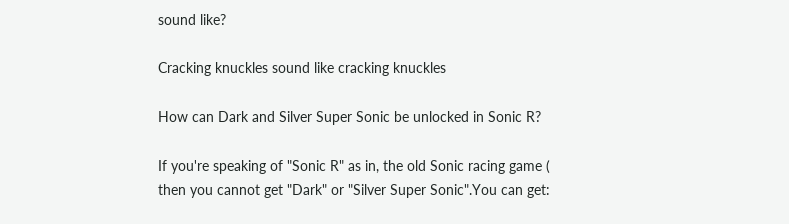sound like?

Cracking knuckles sound like cracking knuckles

How can Dark and Silver Super Sonic be unlocked in Sonic R?

If you're speaking of "Sonic R" as in, the old Sonic racing game ( then you cannot get "Dark" or "Silver Super Sonic".You can get: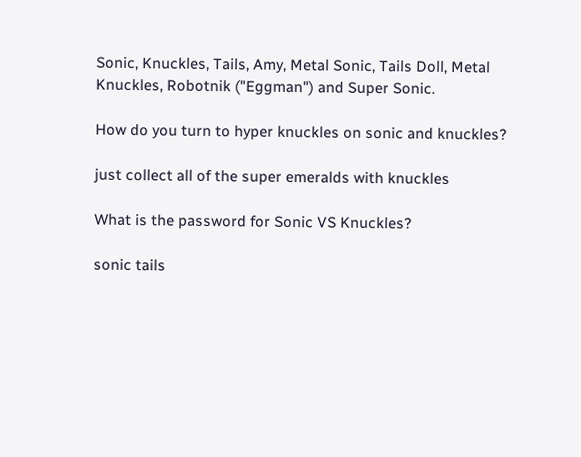Sonic, Knuckles, Tails, Amy, Metal Sonic, Tails Doll, Metal Knuckles, Robotnik ("Eggman") and Super Sonic.

How do you turn to hyper knuckles on sonic and knuckles?

just collect all of the super emeralds with knuckles

What is the password for Sonic VS Knuckles?

sonic tails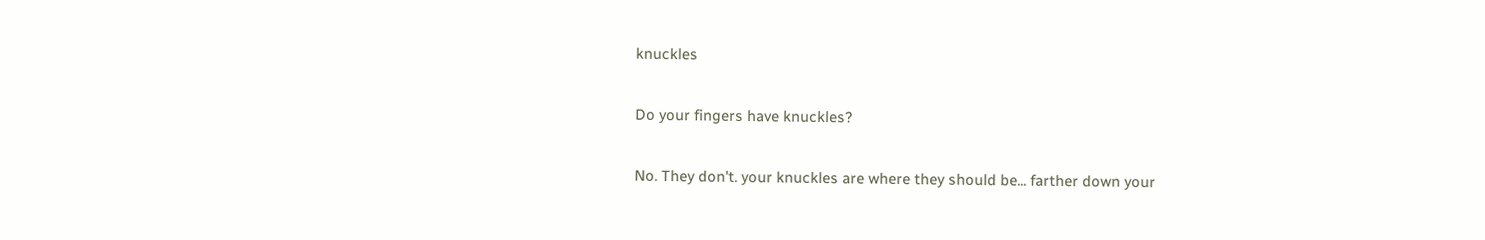knuckles

Do your fingers have knuckles?

No. They don't. your knuckles are where they should be... farther down your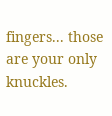fingers... those are your only knuckles.